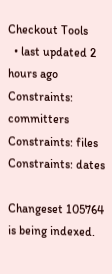Checkout Tools
  • last updated 2 hours ago
Constraints: committers
Constraints: files
Constraints: dates

Changeset 105764 is being indexed.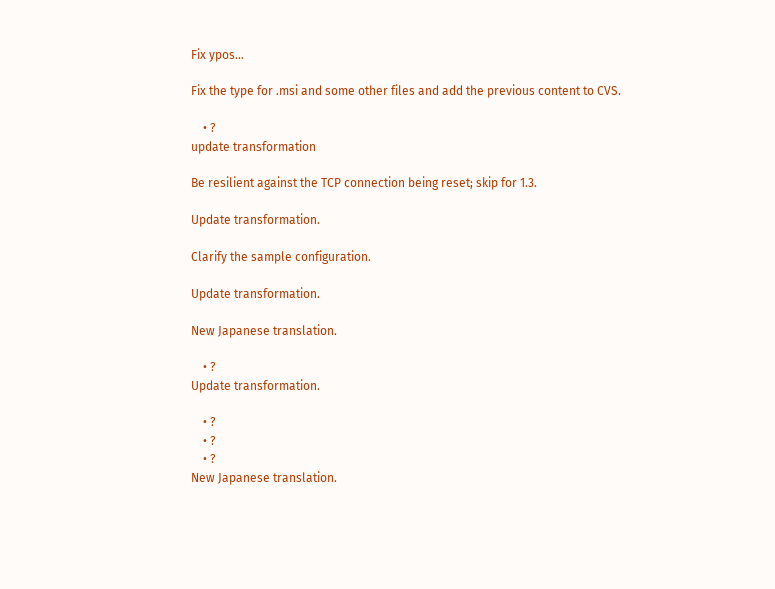Fix ypos...

Fix the type for .msi and some other files and add the previous content to CVS.

    • ?
update transformation

Be resilient against the TCP connection being reset; skip for 1.3.

Update transformation.

Clarify the sample configuration.

Update transformation.

New Japanese translation.

    • ?
Update transformation.

    • ?
    • ?
    • ?
New Japanese translation.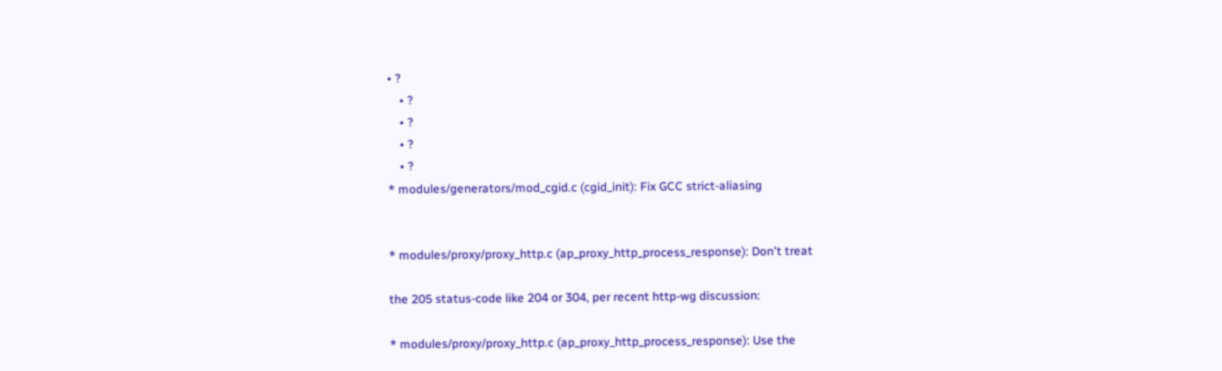• ?
    • ?
    • ?
    • ?
    • ?
* modules/generators/mod_cgid.c (cgid_init): Fix GCC strict-aliasing


* modules/proxy/proxy_http.c (ap_proxy_http_process_response): Don't treat

the 205 status-code like 204 or 304, per recent http-wg discussion:

* modules/proxy/proxy_http.c (ap_proxy_http_process_response): Use the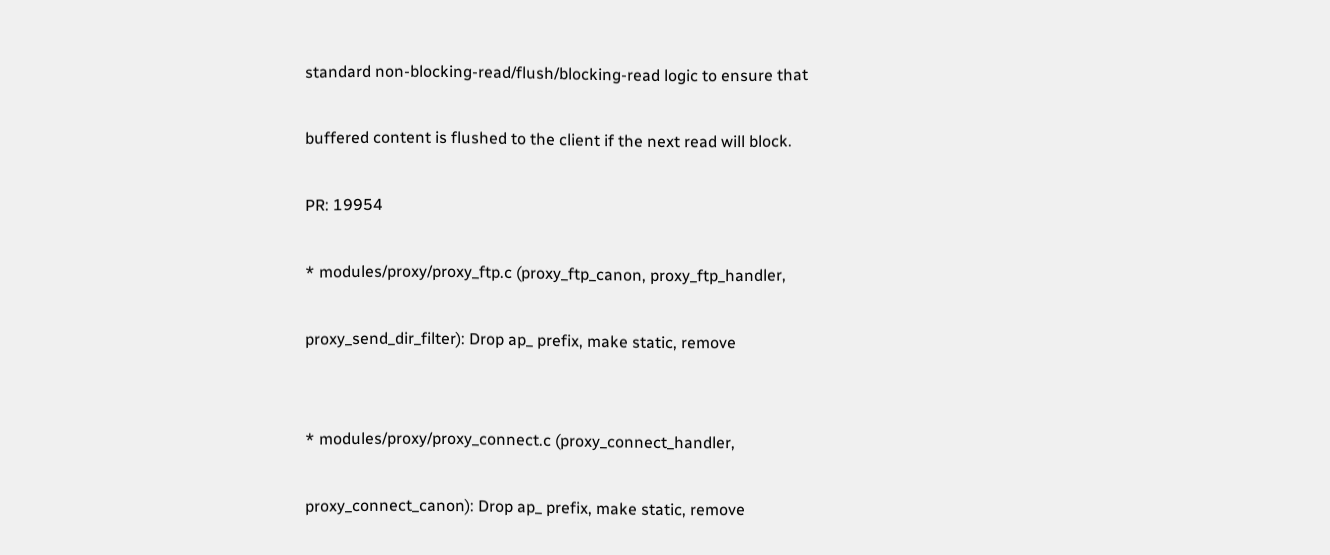standard non-blocking-read/flush/blocking-read logic to ensure that

buffered content is flushed to the client if the next read will block.

PR: 19954

* modules/proxy/proxy_ftp.c (proxy_ftp_canon, proxy_ftp_handler,

proxy_send_dir_filter): Drop ap_ prefix, make static, remove


* modules/proxy/proxy_connect.c (proxy_connect_handler,

proxy_connect_canon): Drop ap_ prefix, make static, remove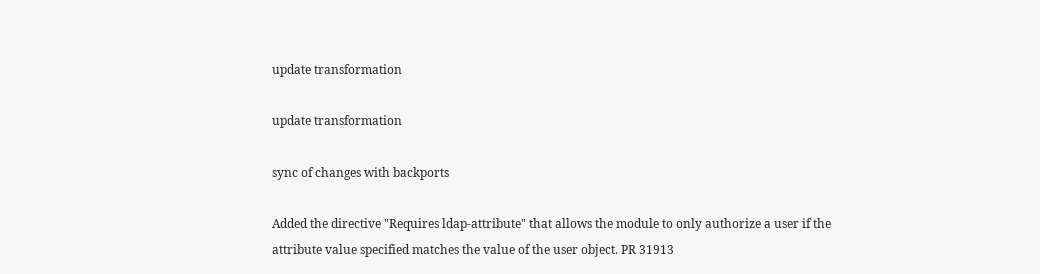update transformation

update transformation

sync of changes with backports

Added the directive "Requires ldap-attribute" that allows the module to only authorize a user if the attribute value specified matches the value of the user object. PR 31913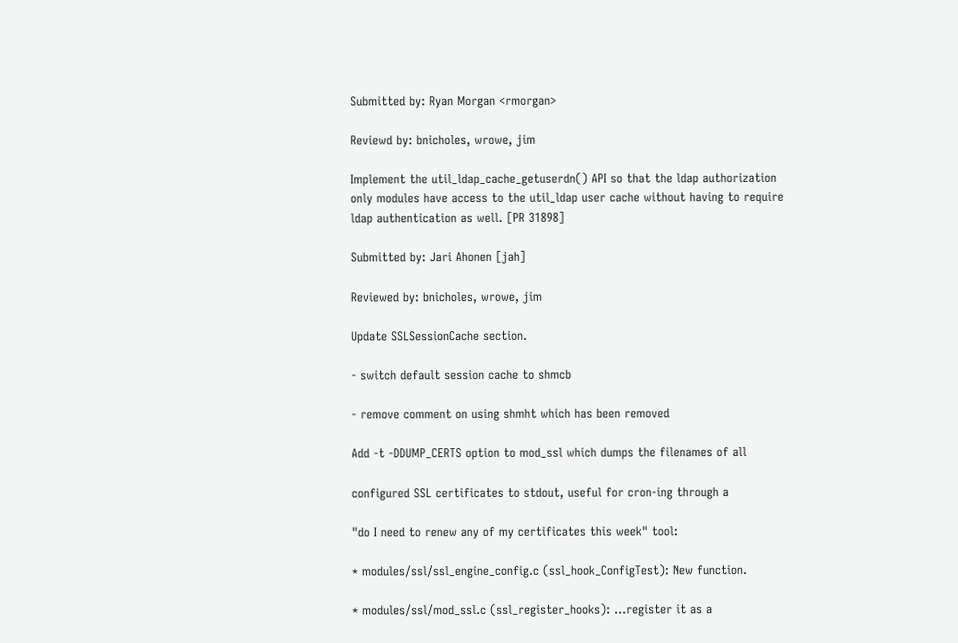Submitted by: Ryan Morgan <rmorgan>

Reviewd by: bnicholes, wrowe, jim

Implement the util_ldap_cache_getuserdn() API so that the ldap authorization only modules have access to the util_ldap user cache without having to require ldap authentication as well. [PR 31898]

Submitted by: Jari Ahonen [jah]

Reviewed by: bnicholes, wrowe, jim

Update SSLSessionCache section.

- switch default session cache to shmcb

- remove comment on using shmht which has been removed

Add -t -DDUMP_CERTS option to mod_ssl which dumps the filenames of all

configured SSL certificates to stdout, useful for cron-ing through a

"do I need to renew any of my certificates this week" tool:

* modules/ssl/ssl_engine_config.c (ssl_hook_ConfigTest): New function.

* modules/ssl/mod_ssl.c (ssl_register_hooks): ...register it as a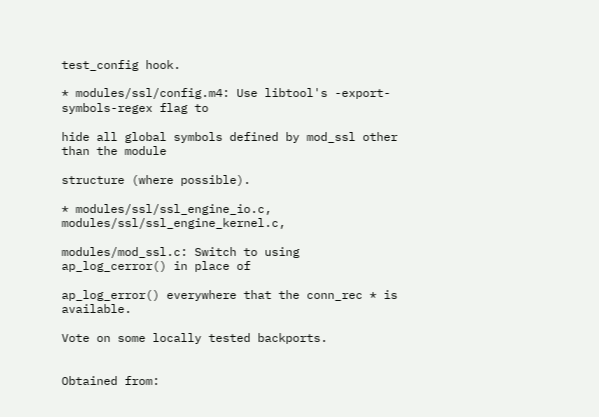test_config hook.

* modules/ssl/config.m4: Use libtool's -export-symbols-regex flag to

hide all global symbols defined by mod_ssl other than the module

structure (where possible).

* modules/ssl/ssl_engine_io.c, modules/ssl/ssl_engine_kernel.c,

modules/mod_ssl.c: Switch to using ap_log_cerror() in place of

ap_log_error() everywhere that the conn_rec * is available.

Vote on some locally tested backports.


Obtained from: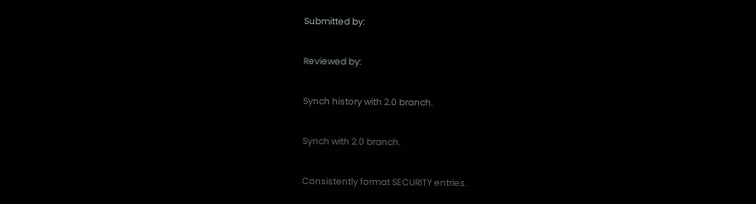Submitted by:

Reviewed by:

Synch history with 2.0 branch.

Synch with 2.0 branch.

Consistently format SECURITY entries.